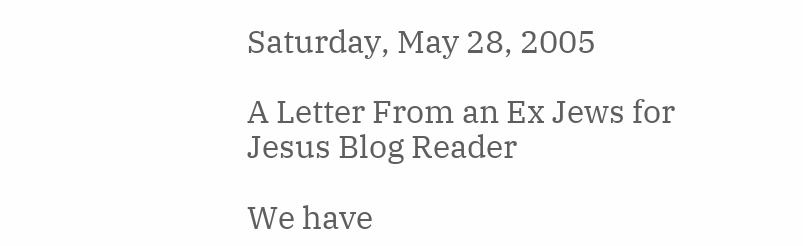Saturday, May 28, 2005

A Letter From an Ex Jews for Jesus Blog Reader

We have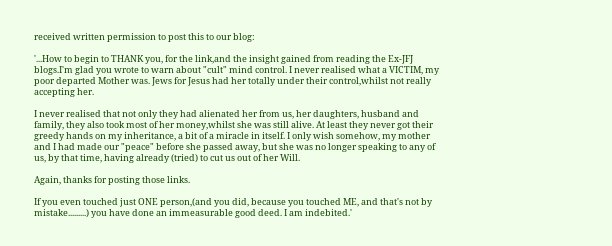received written permission to post this to our blog:

'...How to begin to THANK you, for the link,and the insight gained from reading the Ex-JFJ blogs.I'm glad you wrote to warn about "cult" mind control. I never realised what a VICTIM, my poor departed Mother was. Jews for Jesus had her totally under their control,whilst not really accepting her.

I never realised that not only they had alienated her from us, her daughters, husband and family, they also took most of her money,whilst she was still alive. At least they never got their greedy hands on my inheritance, a bit of a miracle in itself. I only wish somehow, my mother and I had made our "peace" before she passed away, but she was no longer speaking to any of us, by that time, having already (tried) to cut us out of her Will.

Again, thanks for posting those links.

If you even touched just ONE person,(and you did, because you touched ME, and that's not by mistake.........) you have done an immeasurable good deed. I am indebited.'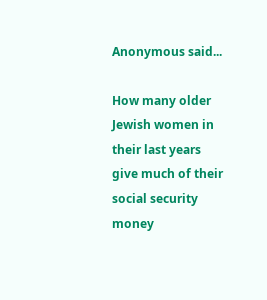Anonymous said...

How many older Jewish women in their last years give much of their social security money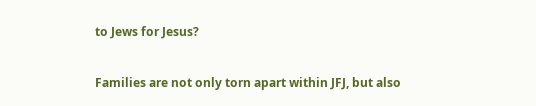to Jews for Jesus?

Families are not only torn apart within JFJ, but also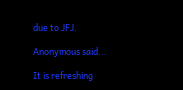due to JFJ.

Anonymous said...

It is refreshing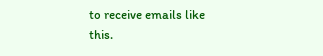to receive emails like this.